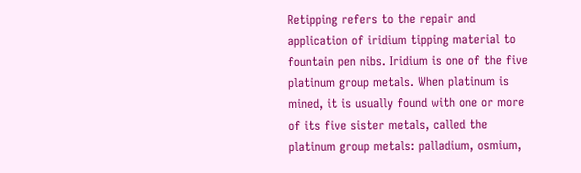Retipping refers to the repair and application of iridium tipping material to fountain pen nibs. Iridium is one of the five platinum group metals. When platinum is mined, it is usually found with one or more of its five sister metals, called the platinum group metals: palladium, osmium,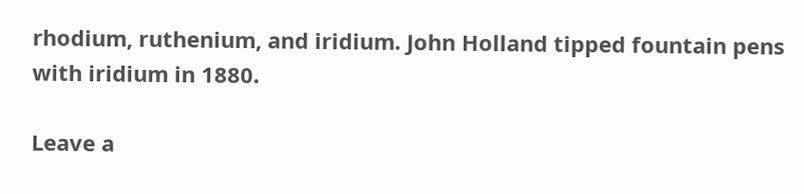rhodium, ruthenium, and iridium. John Holland tipped fountain pens with iridium in 1880.

Leave a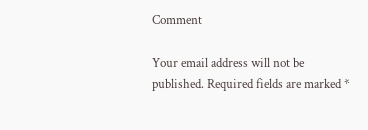Comment

Your email address will not be published. Required fields are marked *